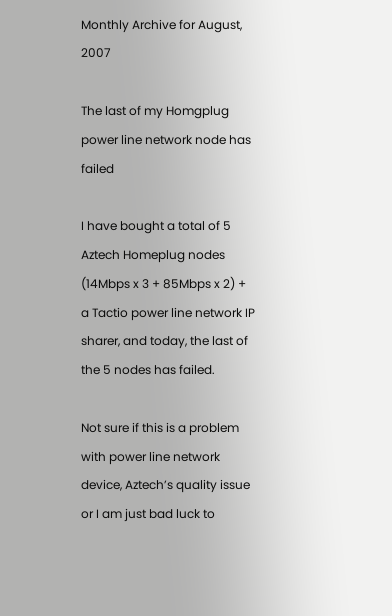Monthly Archive for August, 2007

The last of my Homgplug power line network node has failed

I have bought a total of 5 Aztech Homeplug nodes (14Mbps x 3 + 85Mbps x 2) + a Tactio power line network IP sharer, and today, the last of the 5 nodes has failed.

Not sure if this is a problem with power line network device, Aztech’s quality issue or I am just bad luck to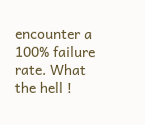encounter a 100% failure rate. What the hell !